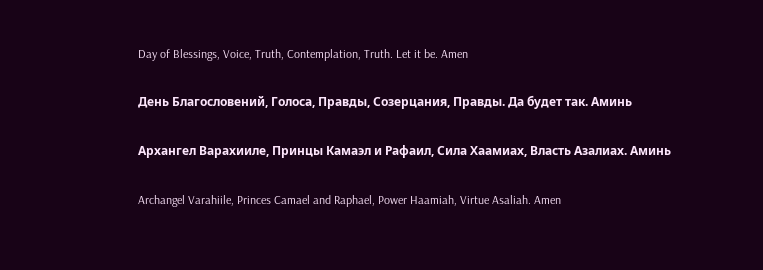Day of Blessings, Voice, Truth, Contemplation, Truth. Let it be. Amen

День Благословений, Голоса, Правды, Созерцания, Правды. Да будет так. Аминь

Архангел Варахииле, Принцы Камаэл и Рафаил, Сила Хаамиах, Власть Азалиах. Аминь

Archangel Varahiile, Princes Camael and Raphael, Power Haamiah, Virtue Asaliah. Amen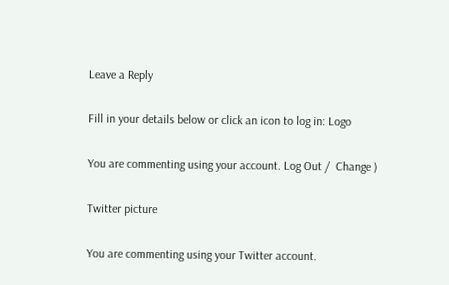Leave a Reply

Fill in your details below or click an icon to log in: Logo

You are commenting using your account. Log Out /  Change )

Twitter picture

You are commenting using your Twitter account.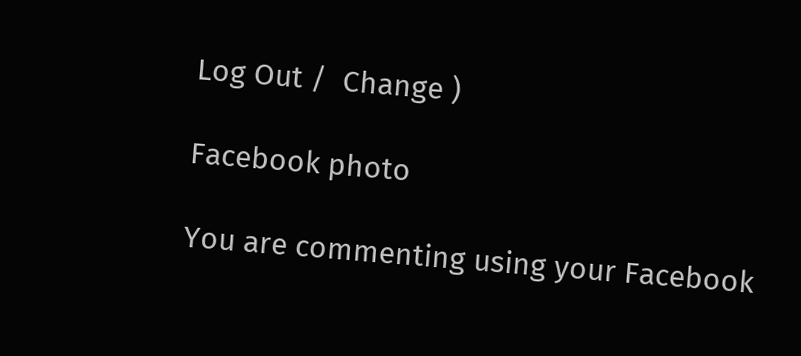Log Out /  Change )

Facebook photo

You are commenting using your Facebook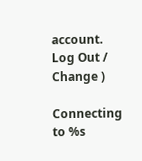account. Log Out /  Change )

Connecting to %s